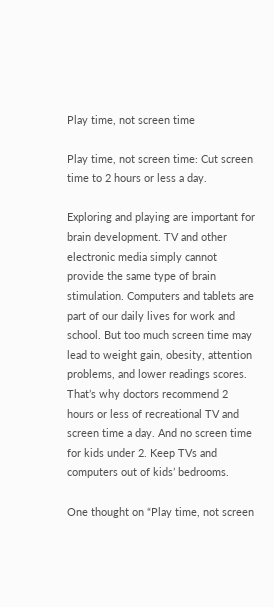Play time, not screen time

Play time, not screen time: Cut screen time to 2 hours or less a day.

Exploring and playing are important for brain development. TV and other electronic media simply cannot provide the same type of brain stimulation. Computers and tablets are part of our daily lives for work and school. But too much screen time may lead to weight gain, obesity, attention problems, and lower readings scores. That’s why doctors recommend 2 hours or less of recreational TV and screen time a day. And no screen time for kids under 2. Keep TVs and computers out of kids’ bedrooms.

One thought on “Play time, not screen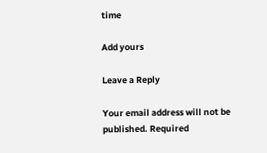time

Add yours

Leave a Reply

Your email address will not be published. Required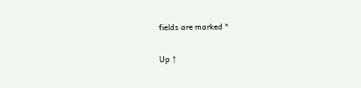fields are marked *

Up ↑